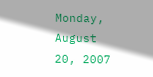Monday, August 20, 2007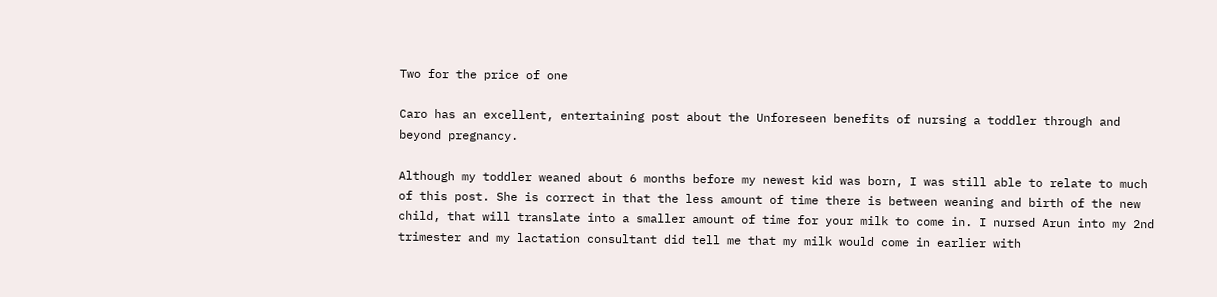Two for the price of one

Caro has an excellent, entertaining post about the Unforeseen benefits of nursing a toddler through and beyond pregnancy.

Although my toddler weaned about 6 months before my newest kid was born, I was still able to relate to much of this post. She is correct in that the less amount of time there is between weaning and birth of the new child, that will translate into a smaller amount of time for your milk to come in. I nursed Arun into my 2nd trimester and my lactation consultant did tell me that my milk would come in earlier with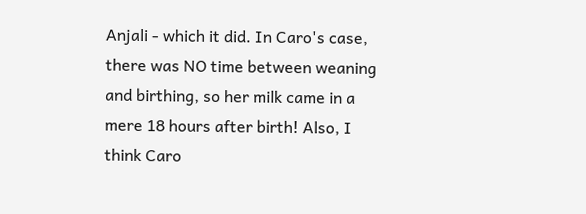Anjali - which it did. In Caro's case, there was NO time between weaning and birthing, so her milk came in a mere 18 hours after birth! Also, I think Caro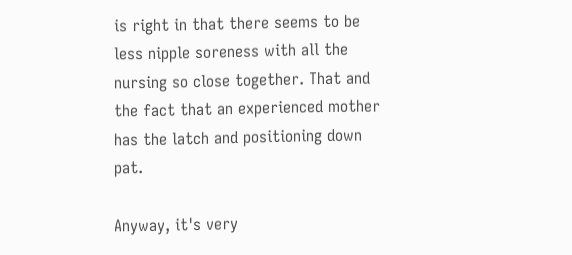is right in that there seems to be less nipple soreness with all the nursing so close together. That and the fact that an experienced mother has the latch and positioning down pat.

Anyway, it's very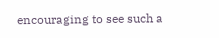encouraging to see such a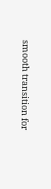smooth transition for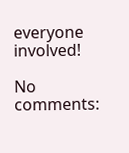everyone involved!

No comments: